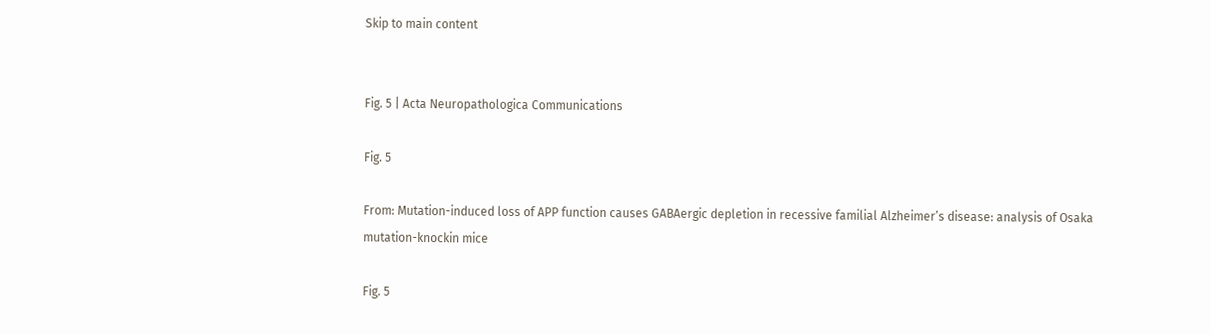Skip to main content


Fig. 5 | Acta Neuropathologica Communications

Fig. 5

From: Mutation-induced loss of APP function causes GABAergic depletion in recessive familial Alzheimer’s disease: analysis of Osaka mutation-knockin mice

Fig. 5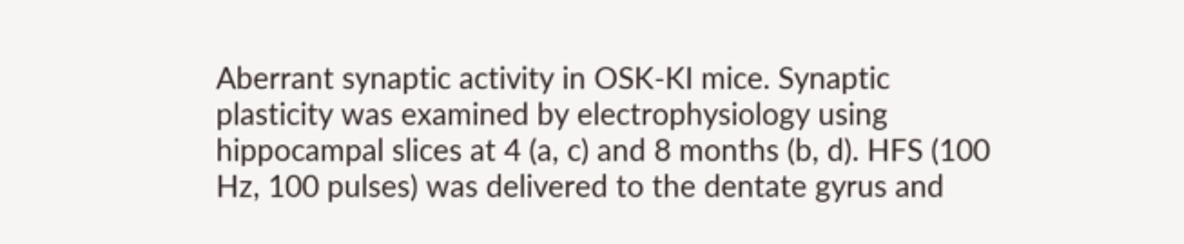Aberrant synaptic activity in OSK-KI mice. Synaptic plasticity was examined by electrophysiology using hippocampal slices at 4 (a, c) and 8 months (b, d). HFS (100 Hz, 100 pulses) was delivered to the dentate gyrus and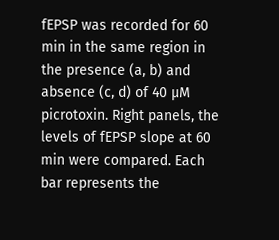fEPSP was recorded for 60 min in the same region in the presence (a, b) and absence (c, d) of 40 μM picrotoxin. Right panels, the levels of fEPSP slope at 60 min were compared. Each bar represents the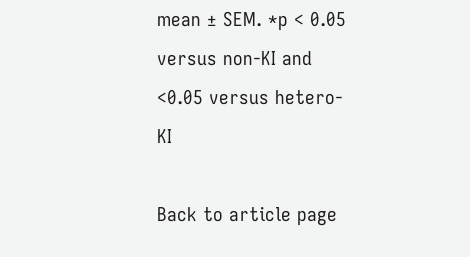mean ± SEM. *p < 0.05 versus non-KI and <0.05 versus hetero-KI

Back to article page